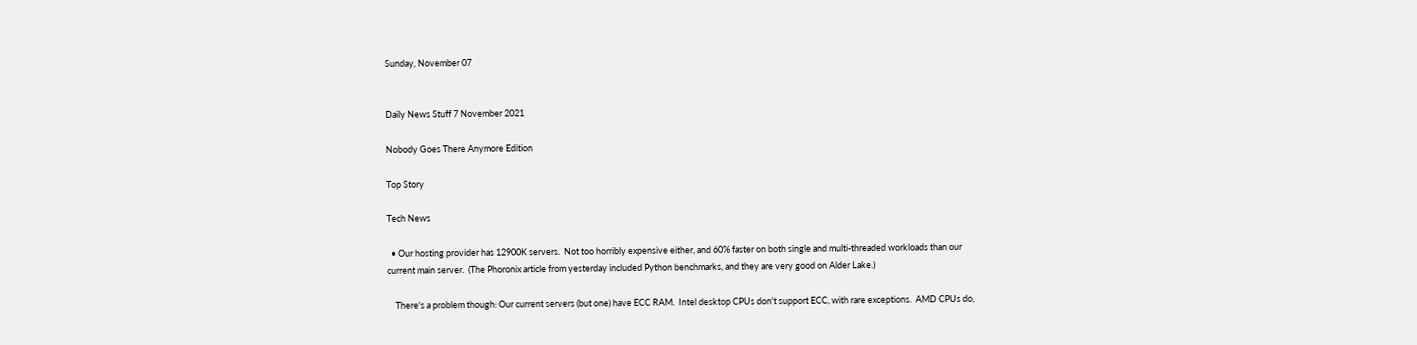Sunday, November 07


Daily News Stuff 7 November 2021

Nobody Goes There Anymore Edition

Top Story

Tech News

  • Our hosting provider has 12900K servers.  Not too horribly expensive either, and 60% faster on both single and multi-threaded workloads than our current main server.  (The Phoronix article from yesterday included Python benchmarks, and they are very good on Alder Lake.)

    There's a problem though: Our current servers (but one) have ECC RAM.  Intel desktop CPUs don't support ECC, with rare exceptions.  AMD CPUs do,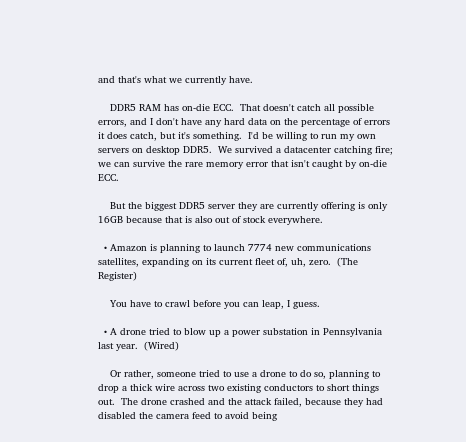and that's what we currently have.

    DDR5 RAM has on-die ECC.  That doesn't catch all possible errors, and I don't have any hard data on the percentage of errors it does catch, but it's something.  I'd be willing to run my own servers on desktop DDR5.  We survived a datacenter catching fire; we can survive the rare memory error that isn't caught by on-die ECC.

    But the biggest DDR5 server they are currently offering is only 16GB because that is also out of stock everywhere.

  • Amazon is planning to launch 7774 new communications satellites, expanding on its current fleet of, uh, zero.  (The Register)

    You have to crawl before you can leap, I guess.

  • A drone tried to blow up a power substation in Pennsylvania last year.  (Wired)

    Or rather, someone tried to use a drone to do so, planning to drop a thick wire across two existing conductors to short things out.  The drone crashed and the attack failed, because they had disabled the camera feed to avoid being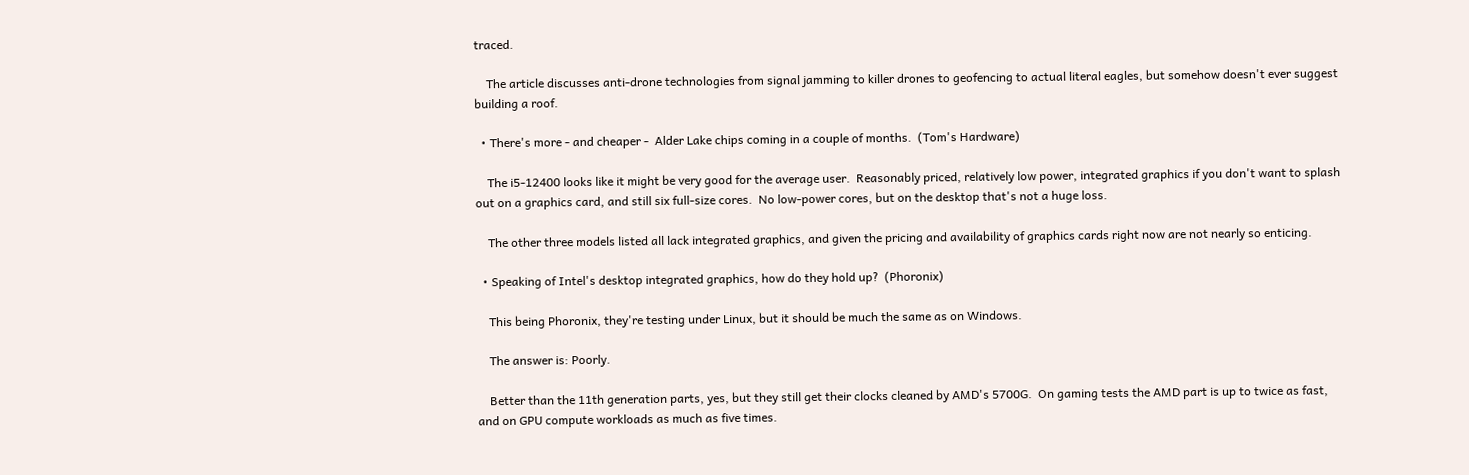traced.

    The article discusses anti-drone technologies from signal jamming to killer drones to geofencing to actual literal eagles, but somehow doesn't ever suggest building a roof.

  • There's more - and cheaper -  Alder Lake chips coming in a couple of months.  (Tom's Hardware)

    The i5-12400 looks like it might be very good for the average user.  Reasonably priced, relatively low power, integrated graphics if you don't want to splash out on a graphics card, and still six full-size cores.  No low-power cores, but on the desktop that's not a huge loss.

    The other three models listed all lack integrated graphics, and given the pricing and availability of graphics cards right now are not nearly so enticing.

  • Speaking of Intel's desktop integrated graphics, how do they hold up?  (Phoronix)

    This being Phoronix, they're testing under Linux, but it should be much the same as on Windows.

    The answer is: Poorly.

    Better than the 11th generation parts, yes, but they still get their clocks cleaned by AMD's 5700G.  On gaming tests the AMD part is up to twice as fast, and on GPU compute workloads as much as five times.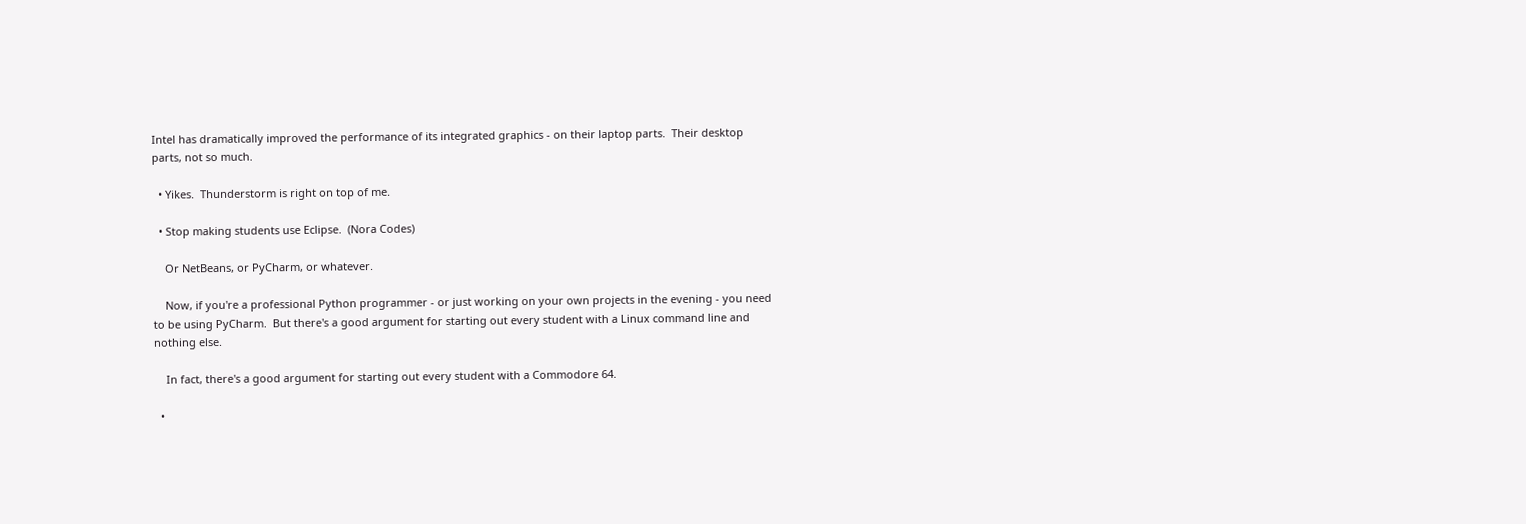Intel has dramatically improved the performance of its integrated graphics - on their laptop parts.  Their desktop parts, not so much.

  • Yikes.  Thunderstorm is right on top of me.

  • Stop making students use Eclipse.  (Nora Codes)

    Or NetBeans, or PyCharm, or whatever.

    Now, if you're a professional Python programmer - or just working on your own projects in the evening - you need to be using PyCharm.  But there's a good argument for starting out every student with a Linux command line and nothing else.

    In fact, there's a good argument for starting out every student with a Commodore 64.

  •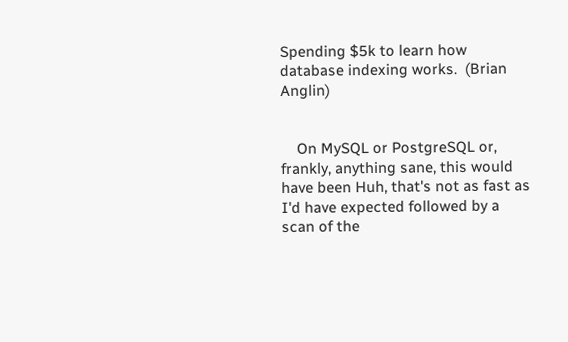Spending $5k to learn how database indexing works.  (Brian Anglin)


    On MySQL or PostgreSQL or, frankly, anything sane, this would have been Huh, that's not as fast as I'd have expected followed by a scan of the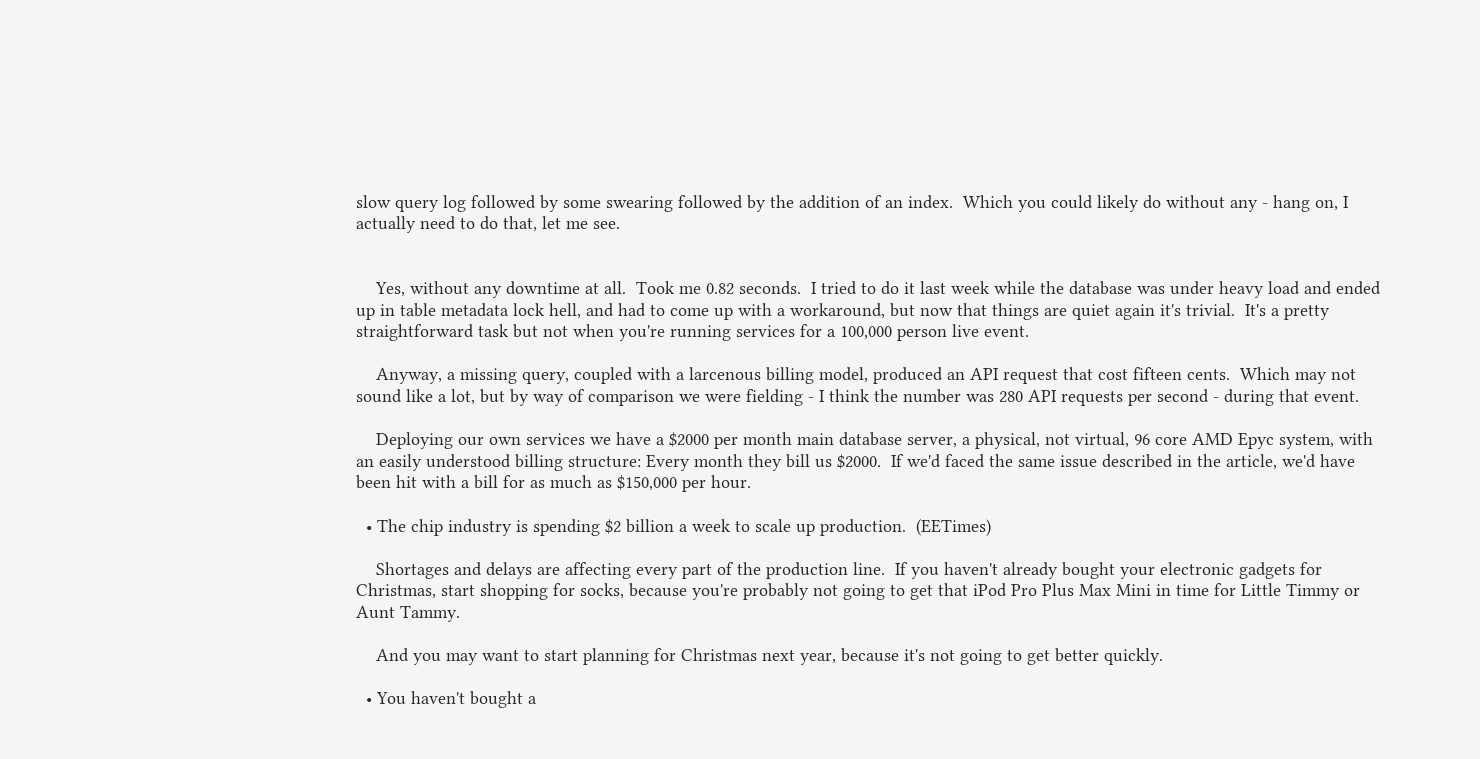slow query log followed by some swearing followed by the addition of an index.  Which you could likely do without any - hang on, I actually need to do that, let me see.


    Yes, without any downtime at all.  Took me 0.82 seconds.  I tried to do it last week while the database was under heavy load and ended up in table metadata lock hell, and had to come up with a workaround, but now that things are quiet again it's trivial.  It's a pretty straightforward task but not when you're running services for a 100,000 person live event.

    Anyway, a missing query, coupled with a larcenous billing model, produced an API request that cost fifteen cents.  Which may not sound like a lot, but by way of comparison we were fielding - I think the number was 280 API requests per second - during that event.

    Deploying our own services we have a $2000 per month main database server, a physical, not virtual, 96 core AMD Epyc system, with an easily understood billing structure: Every month they bill us $2000.  If we'd faced the same issue described in the article, we'd have been hit with a bill for as much as $150,000 per hour.

  • The chip industry is spending $2 billion a week to scale up production.  (EETimes)

    Shortages and delays are affecting every part of the production line.  If you haven't already bought your electronic gadgets for Christmas, start shopping for socks, because you're probably not going to get that iPod Pro Plus Max Mini in time for Little Timmy or Aunt Tammy.

    And you may want to start planning for Christmas next year, because it's not going to get better quickly.

  • You haven't bought a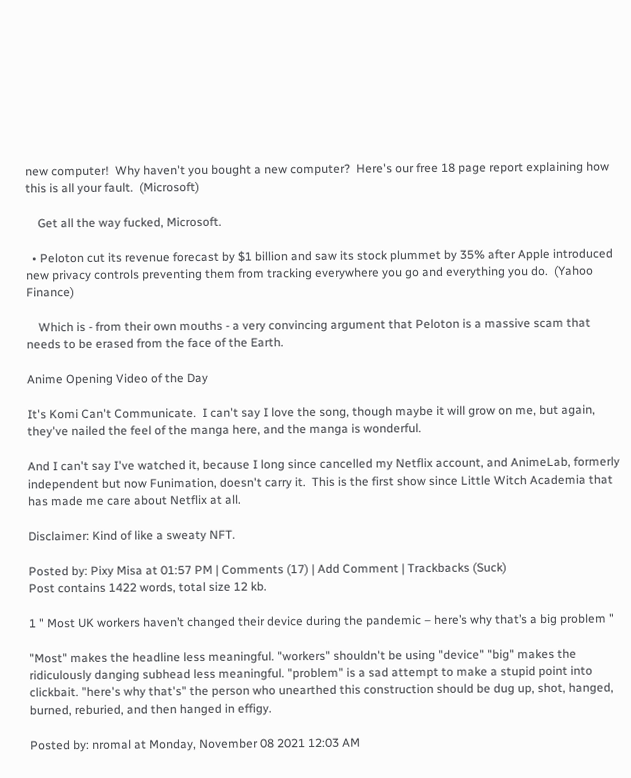new computer!  Why haven't you bought a new computer?  Here's our free 18 page report explaining how this is all your fault.  (Microsoft)

    Get all the way fucked, Microsoft.

  • Peloton cut its revenue forecast by $1 billion and saw its stock plummet by 35% after Apple introduced new privacy controls preventing them from tracking everywhere you go and everything you do.  (Yahoo Finance)

    Which is - from their own mouths - a very convincing argument that Peloton is a massive scam that needs to be erased from the face of the Earth.

Anime Opening Video of the Day

It's Komi Can't Communicate.  I can't say I love the song, though maybe it will grow on me, but again, they've nailed the feel of the manga here, and the manga is wonderful.

And I can't say I've watched it, because I long since cancelled my Netflix account, and AnimeLab, formerly independent but now Funimation, doesn't carry it.  This is the first show since Little Witch Academia that has made me care about Netflix at all.

Disclaimer: Kind of like a sweaty NFT.

Posted by: Pixy Misa at 01:57 PM | Comments (17) | Add Comment | Trackbacks (Suck)
Post contains 1422 words, total size 12 kb.

1 " Most UK workers haven’t changed their device during the pandemic – here’s why that’s a big problem "

"Most" makes the headline less meaningful. "workers" shouldn't be using "device" "big" makes the ridiculously danging subhead less meaningful. "problem" is a sad attempt to make a stupid point into clickbait. "here's why that's" the person who unearthed this construction should be dug up, shot, hanged, burned, reburied, and then hanged in effigy.

Posted by: nromal at Monday, November 08 2021 12:03 AM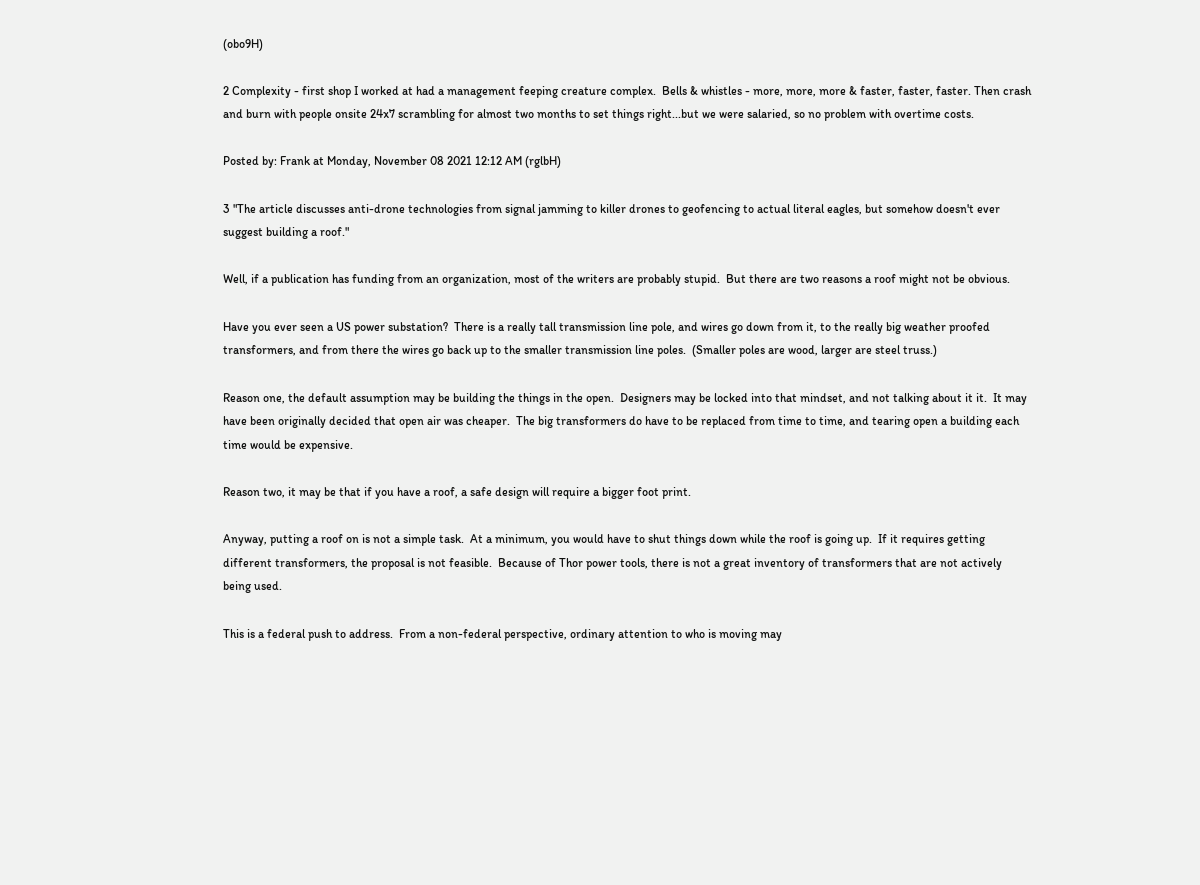(obo9H)

2 Complexity - first shop I worked at had a management feeping creature complex.  Bells & whistles - more, more, more & faster, faster, faster. Then crash and burn with people onsite 24x7 scrambling for almost two months to set things right...but we were salaried, so no problem with overtime costs.

Posted by: Frank at Monday, November 08 2021 12:12 AM (rglbH)

3 "The article discusses anti-drone technologies from signal jamming to killer drones to geofencing to actual literal eagles, but somehow doesn't ever suggest building a roof."

Well, if a publication has funding from an organization, most of the writers are probably stupid.  But there are two reasons a roof might not be obvious.

Have you ever seen a US power substation?  There is a really tall transmission line pole, and wires go down from it, to the really big weather proofed transformers, and from there the wires go back up to the smaller transmission line poles.  (Smaller poles are wood, larger are steel truss.)

Reason one, the default assumption may be building the things in the open.  Designers may be locked into that mindset, and not talking about it it.  It may have been originally decided that open air was cheaper.  The big transformers do have to be replaced from time to time, and tearing open a building each time would be expensive.

Reason two, it may be that if you have a roof, a safe design will require a bigger foot print.

Anyway, putting a roof on is not a simple task.  At a minimum, you would have to shut things down while the roof is going up.  If it requires getting different transformers, the proposal is not feasible.  Because of Thor power tools, there is not a great inventory of transformers that are not actively being used.

This is a federal push to address.  From a non-federal perspective, ordinary attention to who is moving may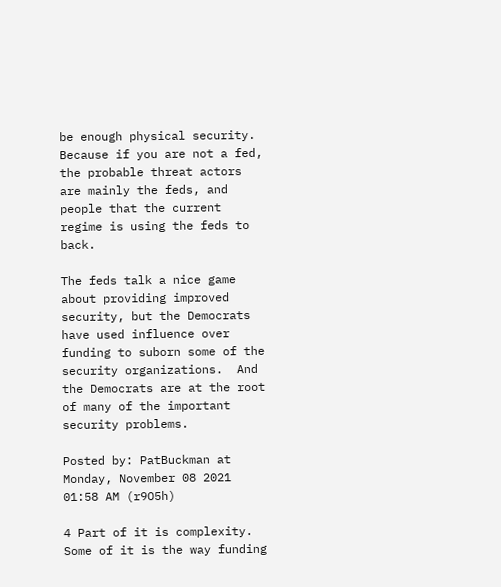be enough physical security.  Because if you are not a fed, the probable threat actors are mainly the feds, and people that the current regime is using the feds to back.

The feds talk a nice game about providing improved security, but the Democrats have used influence over funding to suborn some of the security organizations.  And the Democrats are at the root of many of the important security problems.

Posted by: PatBuckman at Monday, November 08 2021 01:58 AM (r9O5h)

4 Part of it is complexity.  Some of it is the way funding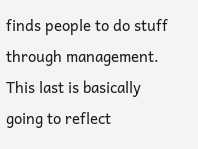finds people to do stuff through management.  This last is basically going to reflect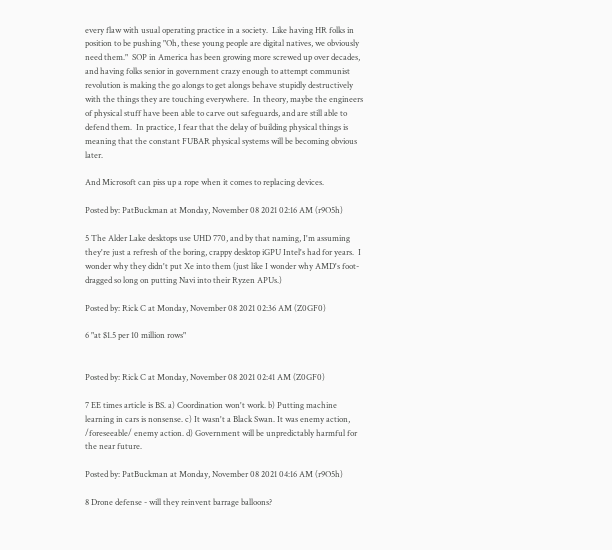every flaw with usual operating practice in a society.  Like having HR folks in position to be pushing "Oh, these young people are digital natives, we obviously need them."  SOP in America has been growing more screwed up over decades, and having folks senior in government crazy enough to attempt communist revolution is making the go alongs to get alongs behave stupidly destructively with the things they are touching everywhere.  In theory, maybe the engineers of physical stuff have been able to carve out safeguards, and are still able to defend them.  In practice, I fear that the delay of building physical things is meaning that the constant FUBAR physical systems will be becoming obvious later.

And Microsoft can piss up a rope when it comes to replacing devices.

Posted by: PatBuckman at Monday, November 08 2021 02:16 AM (r9O5h)

5 The Alder Lake desktops use UHD 770, and by that naming, I'm assuming they're just a refresh of the boring, crappy desktop iGPU Intel's had for years.  I wonder why they didn't put Xe into them (just like I wonder why AMD's foot-dragged so long on putting Navi into their Ryzen APUs.)

Posted by: Rick C at Monday, November 08 2021 02:36 AM (Z0GF0)

6 "at $1.5 per 10 million rows"


Posted by: Rick C at Monday, November 08 2021 02:41 AM (Z0GF0)

7 EE times article is BS. a) Coordination won't work. b) Putting machine learning in cars is nonsense. c) It wasn't a Black Swan. It was enemy action, /foreseeable/ enemy action. d) Government will be unpredictably harmful for the near future.

Posted by: PatBuckman at Monday, November 08 2021 04:16 AM (r9O5h)

8 Drone defense - will they reinvent barrage balloons?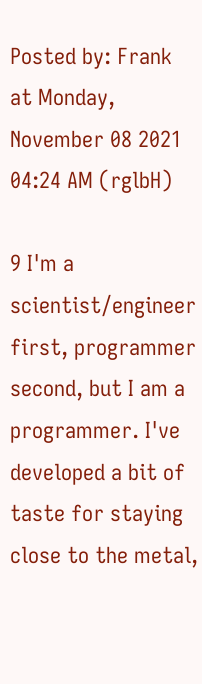Posted by: Frank at Monday, November 08 2021 04:24 AM (rglbH)

9 I'm a scientist/engineer first, programmer second, but I am a programmer. I've developed a bit of taste for staying close to the metal,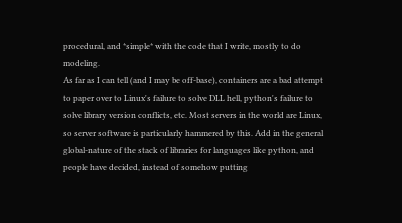procedural, and *simple* with the code that I write, mostly to do modeling.
As far as I can tell (and I may be off-base), containers are a bad attempt to paper over to Linux's failure to solve DLL hell, python's failure to solve library version conflicts, etc. Most servers in the world are Linux, so server software is particularly hammered by this. Add in the general global-nature of the stack of libraries for languages like python, and people have decided, instead of somehow putting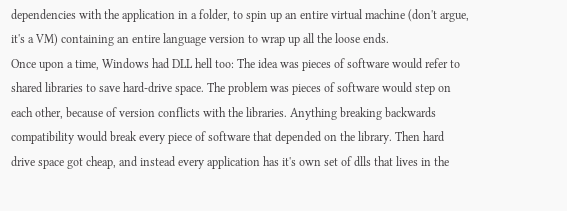dependencies with the application in a folder, to spin up an entire virtual machine (don't argue, it's a VM) containing an entire language version to wrap up all the loose ends.
Once upon a time, Windows had DLL hell too: The idea was pieces of software would refer to shared libraries to save hard-drive space. The problem was pieces of software would step on each other, because of version conflicts with the libraries. Anything breaking backwards compatibility would break every piece of software that depended on the library. Then hard drive space got cheap, and instead every application has it's own set of dlls that lives in the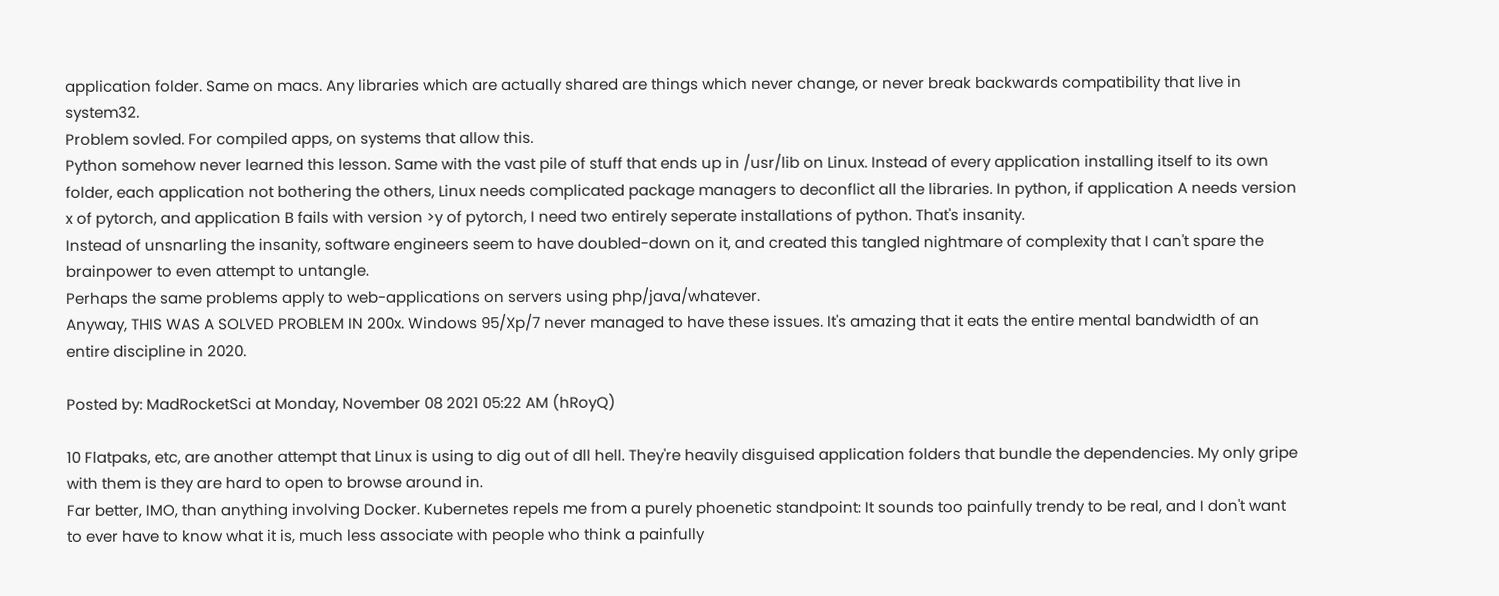application folder. Same on macs. Any libraries which are actually shared are things which never change, or never break backwards compatibility that live in system32.
Problem sovled. For compiled apps, on systems that allow this.
Python somehow never learned this lesson. Same with the vast pile of stuff that ends up in /usr/lib on Linux. Instead of every application installing itself to its own folder, each application not bothering the others, Linux needs complicated package managers to deconflict all the libraries. In python, if application A needs version x of pytorch, and application B fails with version >y of pytorch, I need two entirely seperate installations of python. That's insanity.
Instead of unsnarling the insanity, software engineers seem to have doubled-down on it, and created this tangled nightmare of complexity that I can't spare the brainpower to even attempt to untangle.
Perhaps the same problems apply to web-applications on servers using php/java/whatever.
Anyway, THIS WAS A SOLVED PROBLEM IN 200x. Windows 95/Xp/7 never managed to have these issues. It's amazing that it eats the entire mental bandwidth of an entire discipline in 2020.

Posted by: MadRocketSci at Monday, November 08 2021 05:22 AM (hRoyQ)

10 Flatpaks, etc, are another attempt that Linux is using to dig out of dll hell. They're heavily disguised application folders that bundle the dependencies. My only gripe with them is they are hard to open to browse around in.
Far better, IMO, than anything involving Docker. Kubernetes repels me from a purely phoenetic standpoint: It sounds too painfully trendy to be real, and I don't want to ever have to know what it is, much less associate with people who think a painfully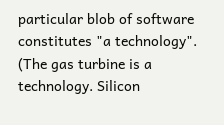particular blob of software constitutes "a technology". (The gas turbine is a technology. Silicon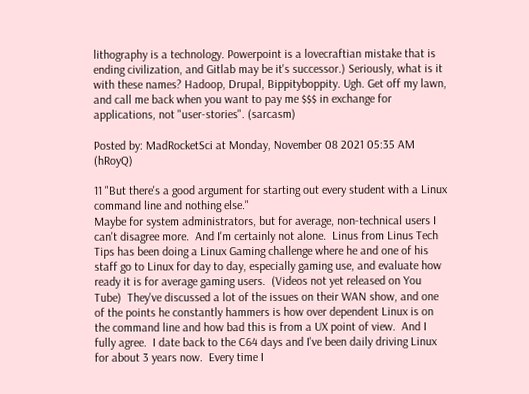lithography is a technology. Powerpoint is a lovecraftian mistake that is ending civilization, and Gitlab may be it's successor.) Seriously, what is it with these names? Hadoop, Drupal, Bippityboppity. Ugh. Get off my lawn, and call me back when you want to pay me $$$ in exchange for applications, not "user-stories". (sarcasm)

Posted by: MadRocketSci at Monday, November 08 2021 05:35 AM (hRoyQ)

11 "But there's a good argument for starting out every student with a Linux command line and nothing else."
Maybe for system administrators, but for average, non-technical users I can't disagree more.  And I'm certainly not alone.  Linus from Linus Tech Tips has been doing a Linux Gaming challenge where he and one of his staff go to Linux for day to day, especially gaming use, and evaluate how ready it is for average gaming users.  (Videos not yet released on You Tube)  They've discussed a lot of the issues on their WAN show, and one of the points he constantly hammers is how over dependent Linux is on the command line and how bad this is from a UX point of view.  And I fully agree.  I date back to the C64 days and I've been daily driving Linux for about 3 years now.  Every time I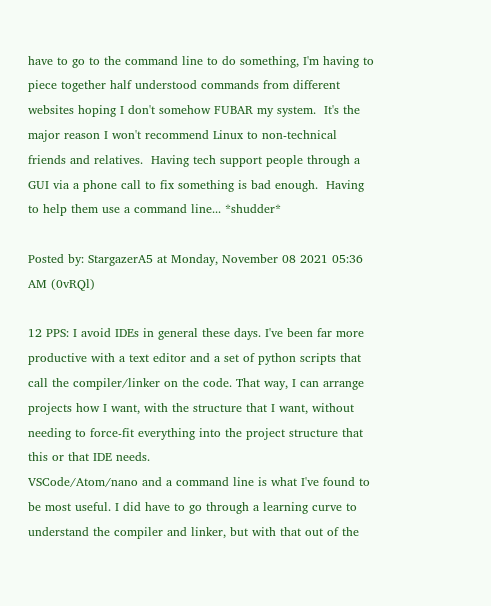have to go to the command line to do something, I'm having to piece together half understood commands from different websites hoping I don't somehow FUBAR my system.  It's the major reason I won't recommend Linux to non-technical friends and relatives.  Having tech support people through a GUI via a phone call to fix something is bad enough.  Having to help them use a command line... *shudder*

Posted by: StargazerA5 at Monday, November 08 2021 05:36 AM (0vRQl)

12 PPS: I avoid IDEs in general these days. I've been far more productive with a text editor and a set of python scripts that call the compiler/linker on the code. That way, I can arrange projects how I want, with the structure that I want, without needing to force-fit everything into the project structure that this or that IDE needs.
VSCode/Atom/nano and a command line is what I've found to be most useful. I did have to go through a learning curve to understand the compiler and linker, but with that out of the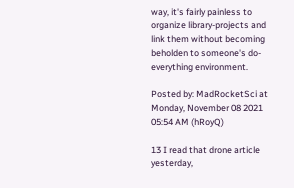way, it's fairly painless to organize library-projects and link them without becoming beholden to someone's do-everything environment.

Posted by: MadRocketSci at Monday, November 08 2021 05:54 AM (hRoyQ)

13 I read that drone article yesterday,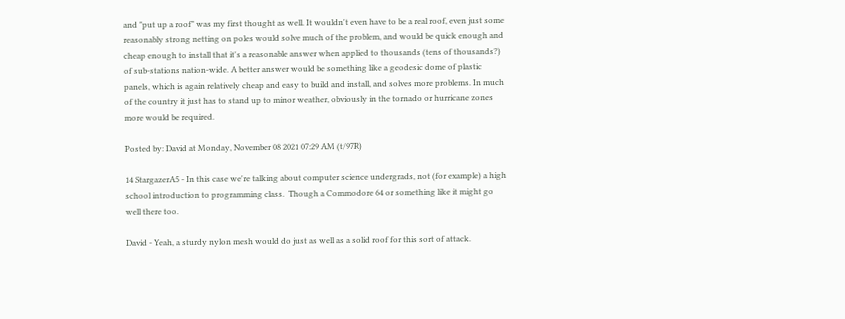and "put up a roof" was my first thought as well. It wouldn't even have to be a real roof, even just some reasonably strong netting on poles would solve much of the problem, and would be quick enough and cheap enough to install that it's a reasonable answer when applied to thousands (tens of thousands?) of sub-stations nation-wide. A better answer would be something like a geodesic dome of plastic panels, which is again relatively cheap and easy to build and install, and solves more problems. In much of the country it just has to stand up to minor weather, obviously in the tornado or hurricane zones more would be required.

Posted by: David at Monday, November 08 2021 07:29 AM (t/97R)

14 StargazerA5 - In this case we're talking about computer science undergrads, not (for example) a high school introduction to programming class.  Though a Commodore 64 or something like it might go well there too.

David - Yeah, a sturdy nylon mesh would do just as well as a solid roof for this sort of attack.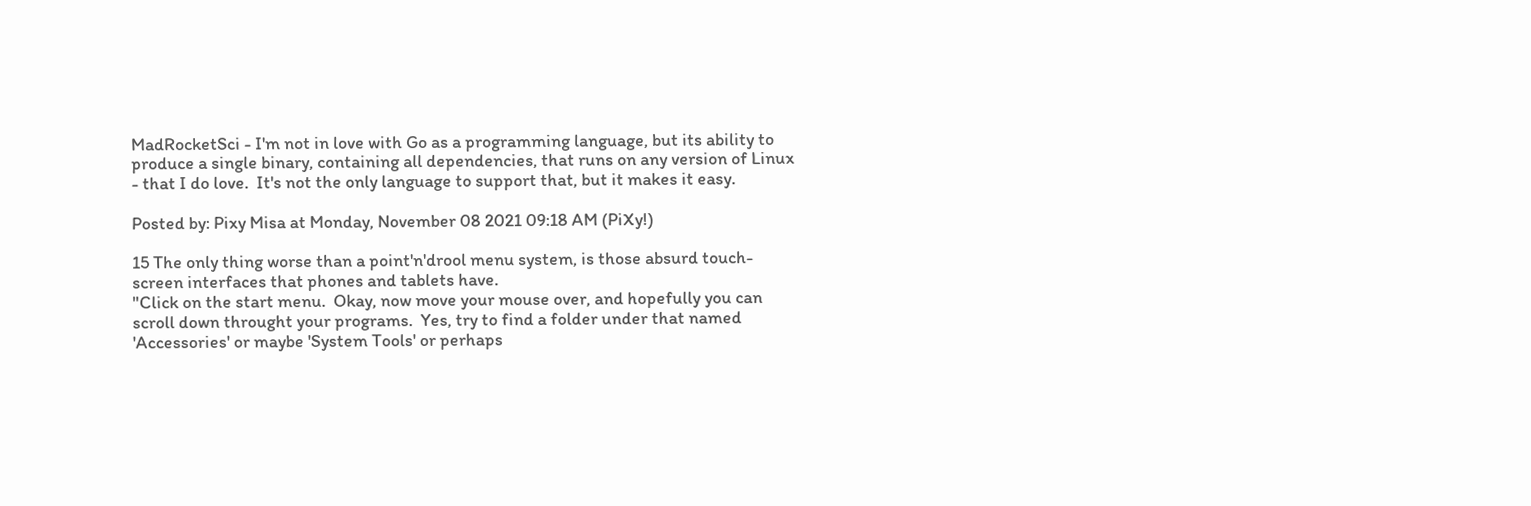MadRocketSci - I'm not in love with Go as a programming language, but its ability to produce a single binary, containing all dependencies, that runs on any version of Linux - that I do love.  It's not the only language to support that, but it makes it easy.

Posted by: Pixy Misa at Monday, November 08 2021 09:18 AM (PiXy!)

15 The only thing worse than a point'n'drool menu system, is those absurd touch-screen interfaces that phones and tablets have.
"Click on the start menu.  Okay, now move your mouse over, and hopefully you can scroll down throught your programs.  Yes, try to find a folder under that named 'Accessories' or maybe 'System Tools' or perhaps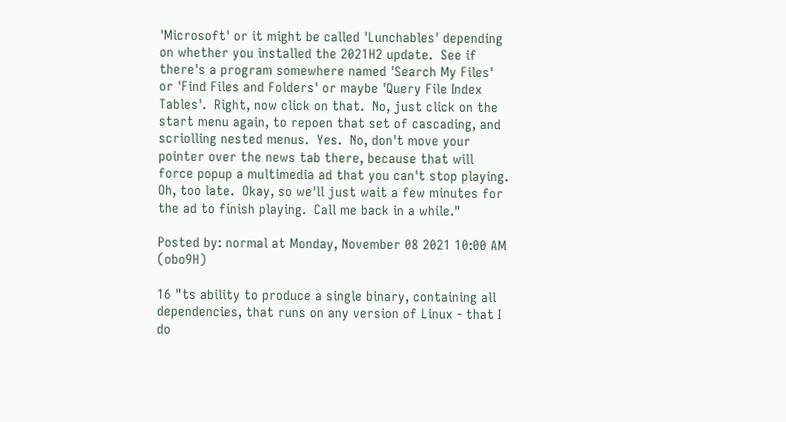'Microsoft' or it might be called 'Lunchables' depending on whether you installed the 2021H2 update.  See if there's a program somewhere named 'Search My Files' or 'Find Files and Folders' or maybe 'Query File Index Tables'.  Right, now click on that.  No, just click on the start menu again, to repoen that set of cascading, and scriolling nested menus.  Yes.  No, don't move your pointer over the news tab there, because that will force popup a multimedia ad that you can't stop playing.  Oh, too late.  Okay, so we'll just wait a few minutes for the ad to finish playing.  Call me back in a while."

Posted by: normal at Monday, November 08 2021 10:00 AM (obo9H)

16 "ts ability to produce a single binary, containing all dependencies, that runs on any version of Linux - that I do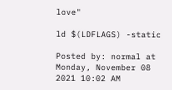love"

ld $(LDFLAGS) -static

Posted by: normal at Monday, November 08 2021 10:02 AM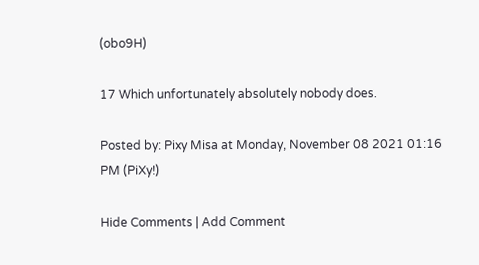(obo9H)

17 Which unfortunately absolutely nobody does.

Posted by: Pixy Misa at Monday, November 08 2021 01:16 PM (PiXy!)

Hide Comments | Add Comment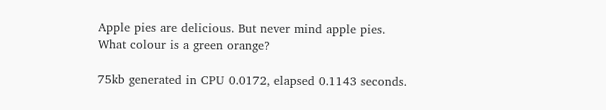Apple pies are delicious. But never mind apple pies. What colour is a green orange?

75kb generated in CPU 0.0172, elapsed 0.1143 seconds.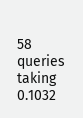58 queries taking 0.1032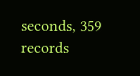seconds, 359 records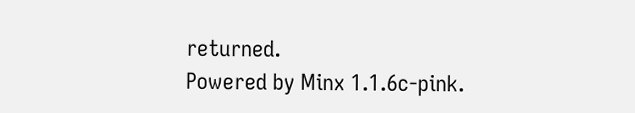returned.
Powered by Minx 1.1.6c-pink.